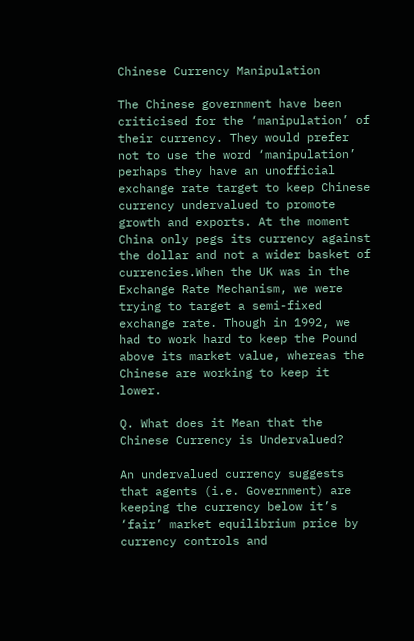Chinese Currency Manipulation

The Chinese government have been criticised for the ‘manipulation’ of their currency. They would prefer not to use the word ‘manipulation’ perhaps they have an unofficial exchange rate target to keep Chinese currency undervalued to promote growth and exports. At the moment China only pegs its currency against the dollar and not a wider basket of currencies.When the UK was in the Exchange Rate Mechanism, we were trying to target a semi-fixed exchange rate. Though in 1992, we had to work hard to keep the Pound above its market value, whereas the Chinese are working to keep it lower.

Q. What does it Mean that the Chinese Currency is Undervalued?

An undervalued currency suggests that agents (i.e. Government) are keeping the currency below it’s ‘fair’ market equilibrium price by currency controls and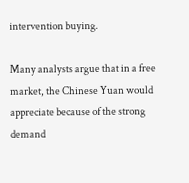intervention buying.

Many analysts argue that in a free market, the Chinese Yuan would appreciate because of the strong demand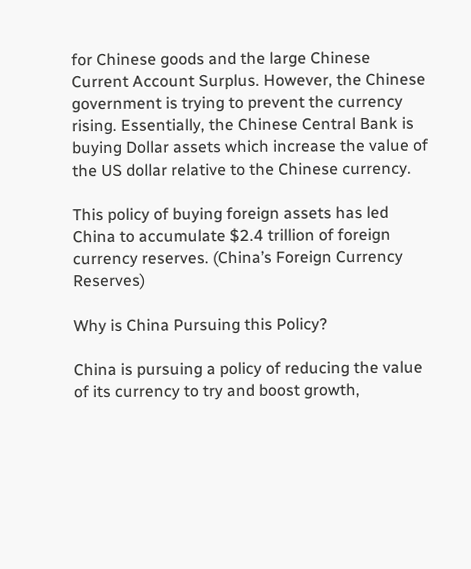for Chinese goods and the large Chinese Current Account Surplus. However, the Chinese government is trying to prevent the currency rising. Essentially, the Chinese Central Bank is buying Dollar assets which increase the value of the US dollar relative to the Chinese currency.

This policy of buying foreign assets has led China to accumulate $2.4 trillion of foreign currency reserves. (China’s Foreign Currency Reserves)

Why is China Pursuing this Policy?

China is pursuing a policy of reducing the value of its currency to try and boost growth,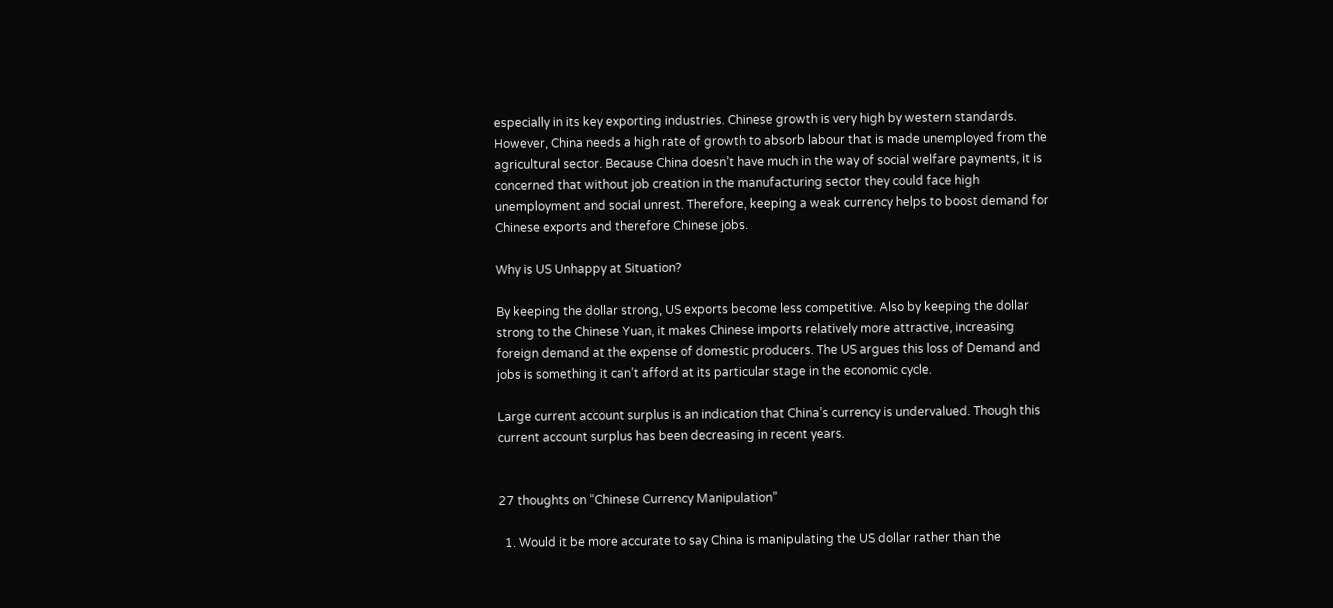especially in its key exporting industries. Chinese growth is very high by western standards. However, China needs a high rate of growth to absorb labour that is made unemployed from the agricultural sector. Because China doesn’t have much in the way of social welfare payments, it is concerned that without job creation in the manufacturing sector they could face high unemployment and social unrest. Therefore, keeping a weak currency helps to boost demand for Chinese exports and therefore Chinese jobs.

Why is US Unhappy at Situation?

By keeping the dollar strong, US exports become less competitive. Also by keeping the dollar strong to the Chinese Yuan, it makes Chinese imports relatively more attractive, increasing foreign demand at the expense of domestic producers. The US argues this loss of Demand and jobs is something it can’t afford at its particular stage in the economic cycle.

Large current account surplus is an indication that China’s currency is undervalued. Though this current account surplus has been decreasing in recent years.


27 thoughts on “Chinese Currency Manipulation”

  1. Would it be more accurate to say China is manipulating the US dollar rather than the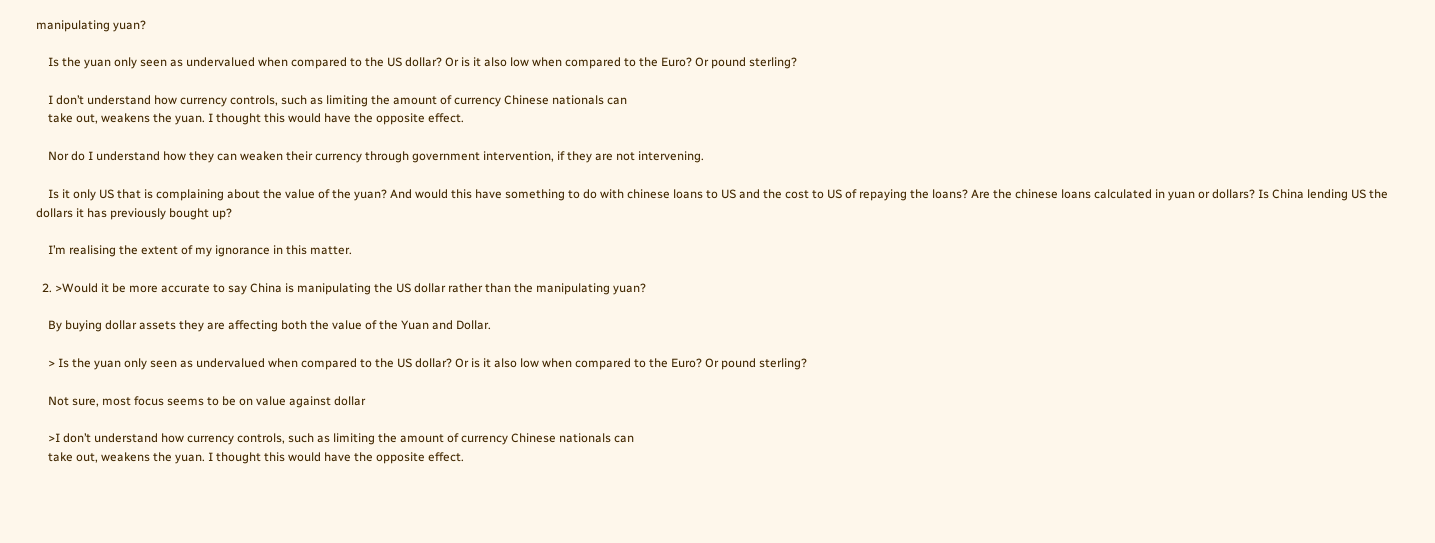manipulating yuan?

    Is the yuan only seen as undervalued when compared to the US dollar? Or is it also low when compared to the Euro? Or pound sterling?

    I don’t understand how currency controls, such as limiting the amount of currency Chinese nationals can
    take out, weakens the yuan. I thought this would have the opposite effect.

    Nor do I understand how they can weaken their currency through government intervention, if they are not intervening.

    Is it only US that is complaining about the value of the yuan? And would this have something to do with chinese loans to US and the cost to US of repaying the loans? Are the chinese loans calculated in yuan or dollars? Is China lending US the dollars it has previously bought up?

    I’m realising the extent of my ignorance in this matter.

  2. >Would it be more accurate to say China is manipulating the US dollar rather than the manipulating yuan?

    By buying dollar assets they are affecting both the value of the Yuan and Dollar.

    > Is the yuan only seen as undervalued when compared to the US dollar? Or is it also low when compared to the Euro? Or pound sterling?

    Not sure, most focus seems to be on value against dollar

    >I don’t understand how currency controls, such as limiting the amount of currency Chinese nationals can
    take out, weakens the yuan. I thought this would have the opposite effect.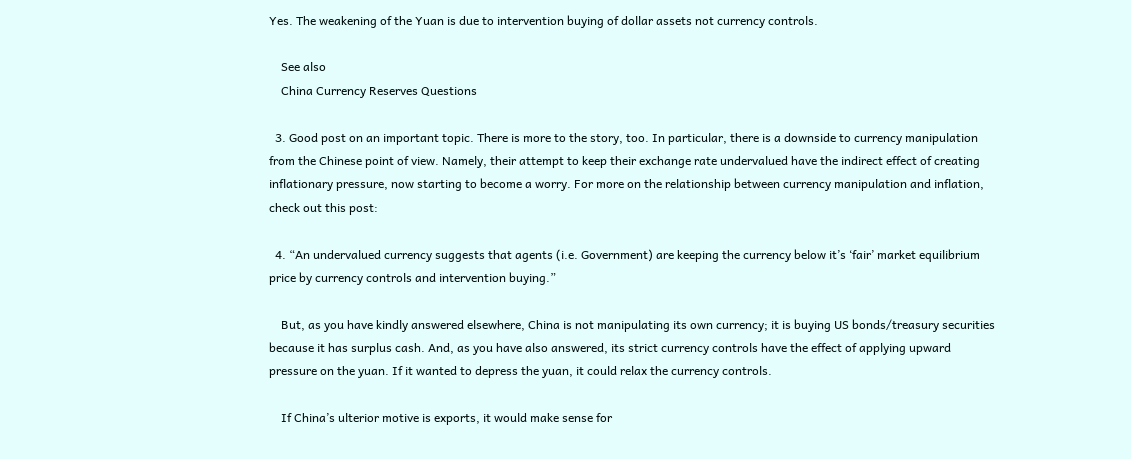Yes. The weakening of the Yuan is due to intervention buying of dollar assets not currency controls.

    See also
    China Currency Reserves Questions

  3. Good post on an important topic. There is more to the story, too. In particular, there is a downside to currency manipulation from the Chinese point of view. Namely, their attempt to keep their exchange rate undervalued have the indirect effect of creating inflationary pressure, now starting to become a worry. For more on the relationship between currency manipulation and inflation, check out this post:

  4. “An undervalued currency suggests that agents (i.e. Government) are keeping the currency below it’s ‘fair’ market equilibrium price by currency controls and intervention buying.”

    But, as you have kindly answered elsewhere, China is not manipulating its own currency; it is buying US bonds/treasury securities because it has surplus cash. And, as you have also answered, its strict currency controls have the effect of applying upward pressure on the yuan. If it wanted to depress the yuan, it could relax the currency controls.

    If China’s ulterior motive is exports, it would make sense for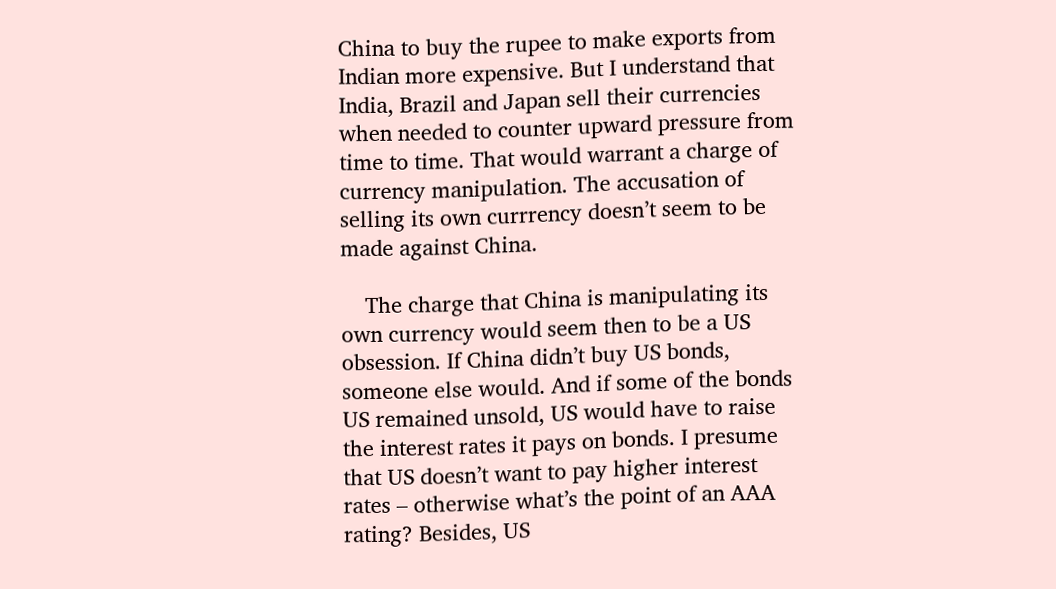China to buy the rupee to make exports from Indian more expensive. But I understand that India, Brazil and Japan sell their currencies when needed to counter upward pressure from time to time. That would warrant a charge of currency manipulation. The accusation of selling its own currrency doesn’t seem to be made against China.

    The charge that China is manipulating its own currency would seem then to be a US obsession. If China didn’t buy US bonds, someone else would. And if some of the bonds US remained unsold, US would have to raise the interest rates it pays on bonds. I presume that US doesn’t want to pay higher interest rates – otherwise what’s the point of an AAA rating? Besides, US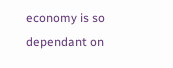economy is so dependant on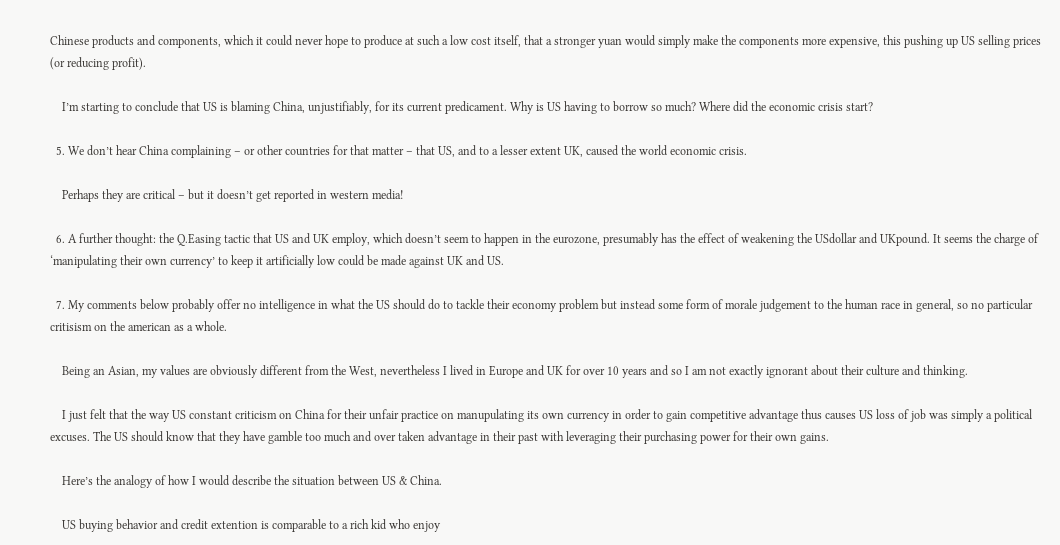Chinese products and components, which it could never hope to produce at such a low cost itself, that a stronger yuan would simply make the components more expensive, this pushing up US selling prices (or reducing profit).

    I’m starting to conclude that US is blaming China, unjustifiably, for its current predicament. Why is US having to borrow so much? Where did the economic crisis start?

  5. We don’t hear China complaining – or other countries for that matter – that US, and to a lesser extent UK, caused the world economic crisis.

    Perhaps they are critical – but it doesn’t get reported in western media!

  6. A further thought: the Q.Easing tactic that US and UK employ, which doesn’t seem to happen in the eurozone, presumably has the effect of weakening the USdollar and UKpound. It seems the charge of ‘manipulating their own currency’ to keep it artificially low could be made against UK and US.

  7. My comments below probably offer no intelligence in what the US should do to tackle their economy problem but instead some form of morale judgement to the human race in general, so no particular critisism on the american as a whole.

    Being an Asian, my values are obviously different from the West, nevertheless I lived in Europe and UK for over 10 years and so I am not exactly ignorant about their culture and thinking.

    I just felt that the way US constant criticism on China for their unfair practice on manupulating its own currency in order to gain competitive advantage thus causes US loss of job was simply a political excuses. The US should know that they have gamble too much and over taken advantage in their past with leveraging their purchasing power for their own gains.

    Here’s the analogy of how I would describe the situation between US & China.

    US buying behavior and credit extention is comparable to a rich kid who enjoy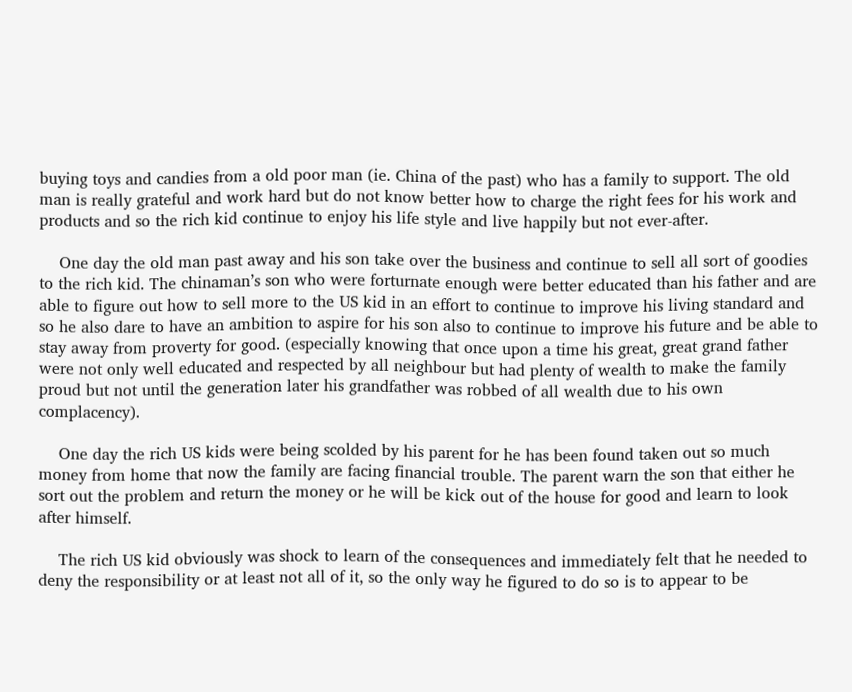buying toys and candies from a old poor man (ie. China of the past) who has a family to support. The old man is really grateful and work hard but do not know better how to charge the right fees for his work and products and so the rich kid continue to enjoy his life style and live happily but not ever-after.

    One day the old man past away and his son take over the business and continue to sell all sort of goodies to the rich kid. The chinaman’s son who were forturnate enough were better educated than his father and are able to figure out how to sell more to the US kid in an effort to continue to improve his living standard and so he also dare to have an ambition to aspire for his son also to continue to improve his future and be able to stay away from proverty for good. (especially knowing that once upon a time his great, great grand father were not only well educated and respected by all neighbour but had plenty of wealth to make the family proud but not until the generation later his grandfather was robbed of all wealth due to his own complacency).

    One day the rich US kids were being scolded by his parent for he has been found taken out so much money from home that now the family are facing financial trouble. The parent warn the son that either he sort out the problem and return the money or he will be kick out of the house for good and learn to look after himself.

    The rich US kid obviously was shock to learn of the consequences and immediately felt that he needed to deny the responsibility or at least not all of it, so the only way he figured to do so is to appear to be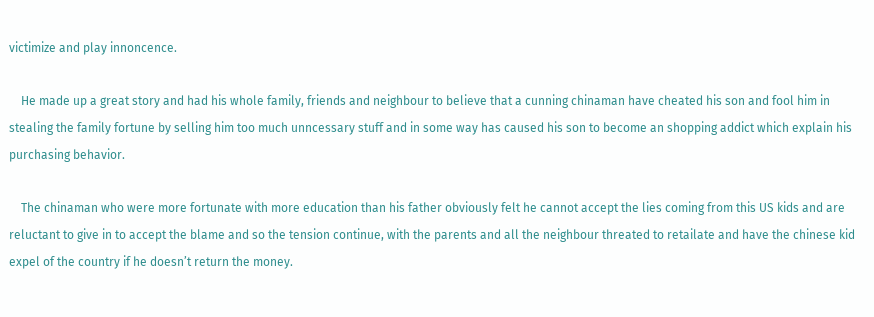victimize and play innoncence.

    He made up a great story and had his whole family, friends and neighbour to believe that a cunning chinaman have cheated his son and fool him in stealing the family fortune by selling him too much unncessary stuff and in some way has caused his son to become an shopping addict which explain his purchasing behavior.

    The chinaman who were more fortunate with more education than his father obviously felt he cannot accept the lies coming from this US kids and are reluctant to give in to accept the blame and so the tension continue, with the parents and all the neighbour threated to retailate and have the chinese kid expel of the country if he doesn’t return the money.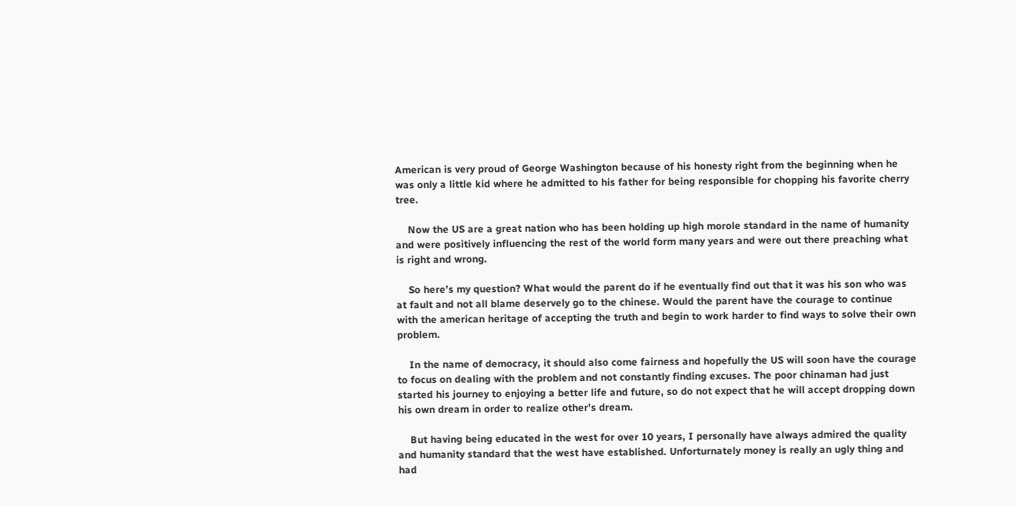American is very proud of George Washington because of his honesty right from the beginning when he was only a little kid where he admitted to his father for being responsible for chopping his favorite cherry tree.

    Now the US are a great nation who has been holding up high morole standard in the name of humanity and were positively influencing the rest of the world form many years and were out there preaching what is right and wrong.

    So here’s my question? What would the parent do if he eventually find out that it was his son who was at fault and not all blame deservely go to the chinese. Would the parent have the courage to continue with the american heritage of accepting the truth and begin to work harder to find ways to solve their own problem.

    In the name of democracy, it should also come fairness and hopefully the US will soon have the courage to focus on dealing with the problem and not constantly finding excuses. The poor chinaman had just started his journey to enjoying a better life and future, so do not expect that he will accept dropping down his own dream in order to realize other’s dream.

    But having being educated in the west for over 10 years, I personally have always admired the quality and humanity standard that the west have established. Unforturnately money is really an ugly thing and had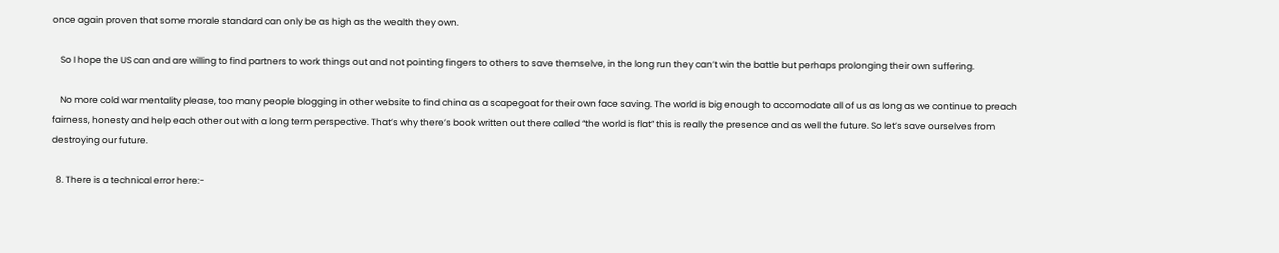once again proven that some morale standard can only be as high as the wealth they own.

    So I hope the US can and are willing to find partners to work things out and not pointing fingers to others to save themselve, in the long run they can’t win the battle but perhaps prolonging their own suffering.

    No more cold war mentality please, too many people blogging in other website to find china as a scapegoat for their own face saving. The world is big enough to accomodate all of us as long as we continue to preach fairness, honesty and help each other out with a long term perspective. That’s why there’s book written out there called “the world is flat” this is really the presence and as well the future. So let’s save ourselves from destroying our future.

  8. There is a technical error here:-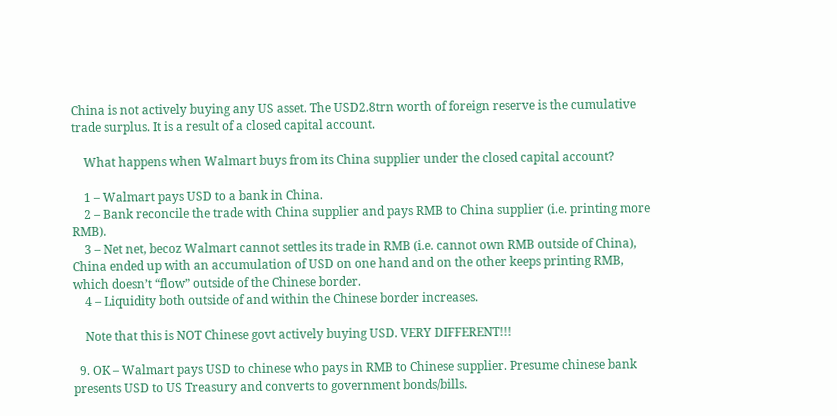China is not actively buying any US asset. The USD2.8trn worth of foreign reserve is the cumulative trade surplus. It is a result of a closed capital account.

    What happens when Walmart buys from its China supplier under the closed capital account?

    1 – Walmart pays USD to a bank in China.
    2 – Bank reconcile the trade with China supplier and pays RMB to China supplier (i.e. printing more RMB).
    3 – Net net, becoz Walmart cannot settles its trade in RMB (i.e. cannot own RMB outside of China), China ended up with an accumulation of USD on one hand and on the other keeps printing RMB, which doesn’t “flow” outside of the Chinese border.
    4 – Liquidity both outside of and within the Chinese border increases.

    Note that this is NOT Chinese govt actively buying USD. VERY DIFFERENT!!!

  9. OK – Walmart pays USD to chinese who pays in RMB to Chinese supplier. Presume chinese bank presents USD to US Treasury and converts to government bonds/bills.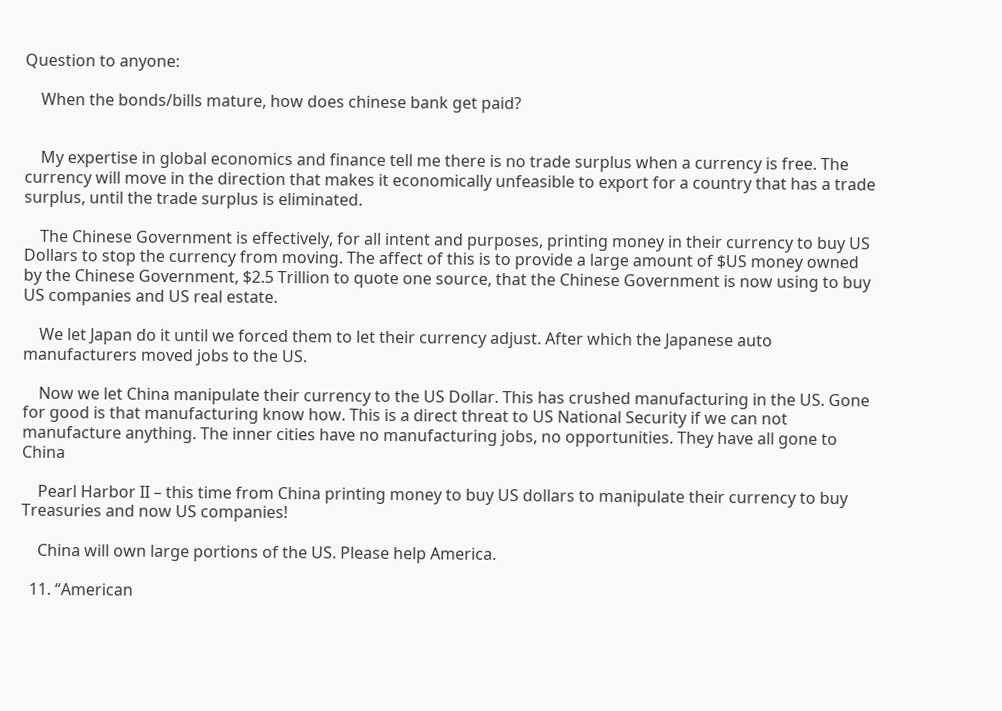Question to anyone:

    When the bonds/bills mature, how does chinese bank get paid?


    My expertise in global economics and finance tell me there is no trade surplus when a currency is free. The currency will move in the direction that makes it economically unfeasible to export for a country that has a trade surplus, until the trade surplus is eliminated.

    The Chinese Government is effectively, for all intent and purposes, printing money in their currency to buy US Dollars to stop the currency from moving. The affect of this is to provide a large amount of $US money owned by the Chinese Government, $2.5 Trillion to quote one source, that the Chinese Government is now using to buy US companies and US real estate.

    We let Japan do it until we forced them to let their currency adjust. After which the Japanese auto manufacturers moved jobs to the US.

    Now we let China manipulate their currency to the US Dollar. This has crushed manufacturing in the US. Gone for good is that manufacturing know how. This is a direct threat to US National Security if we can not manufacture anything. The inner cities have no manufacturing jobs, no opportunities. They have all gone to China

    Pearl Harbor II – this time from China printing money to buy US dollars to manipulate their currency to buy Treasuries and now US companies!

    China will own large portions of the US. Please help America.

  11. “American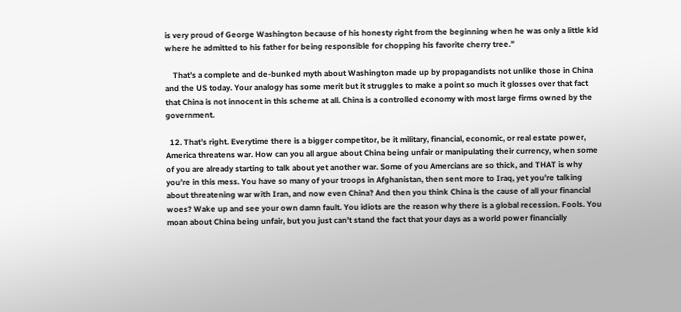is very proud of George Washington because of his honesty right from the beginning when he was only a little kid where he admitted to his father for being responsible for chopping his favorite cherry tree.”

    That’s a complete and de-bunked myth about Washington made up by propagandists not unlike those in China and the US today. Your analogy has some merit but it struggles to make a point so much it glosses over that fact that China is not innocent in this scheme at all. China is a controlled economy with most large firms owned by the government.

  12. That’s right. Everytime there is a bigger competitor, be it military, financial, economic, or real estate power, America threatens war. How can you all argue about China being unfair or manipulating their currency, when some of you are already starting to talk about yet another war. Some of you Amercians are so thick, and THAT is why you’re in this mess. You have so many of your troops in Afghanistan, then sent more to Iraq, yet you’re talking about threatening war with Iran, and now even China? And then you think China is the cause of all your financial woes? Wake up and see your own damn fault. You idiots are the reason why there is a global recession. Fools. You moan about China being unfair, but you just can’t stand the fact that your days as a world power financially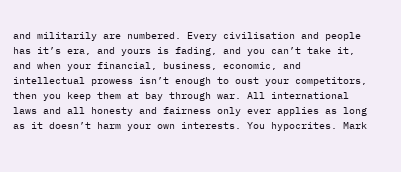and militarily are numbered. Every civilisation and people has it’s era, and yours is fading, and you can’t take it, and when your financial, business, economic, and intellectual prowess isn’t enough to oust your competitors, then you keep them at bay through war. All international laws and all honesty and fairness only ever applies as long as it doesn’t harm your own interests. You hypocrites. Mark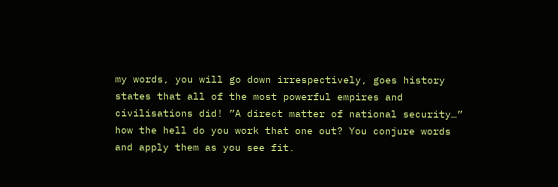my words, you will go down irrespectively, goes history states that all of the most powerful empires and civilisations did! ”A direct matter of national security…” how the hell do you work that one out? You conjure words and apply them as you see fit.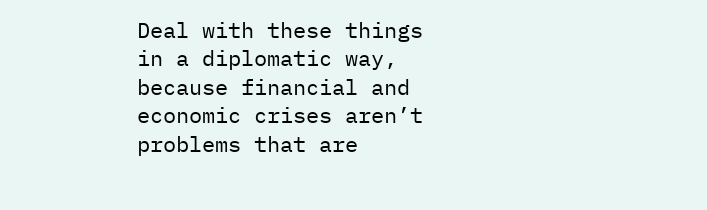Deal with these things in a diplomatic way, because financial and economic crises aren’t problems that are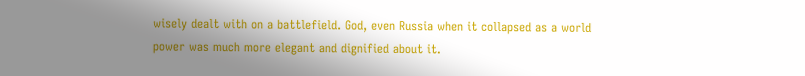wisely dealt with on a battlefield. God, even Russia when it collapsed as a world power was much more elegant and dignified about it.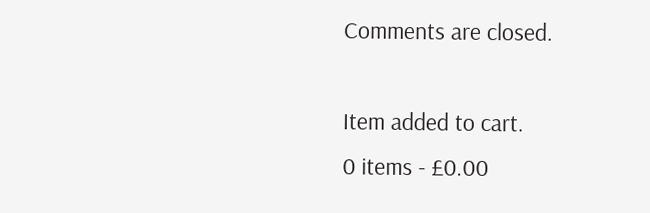Comments are closed.

Item added to cart.
0 items - £0.00